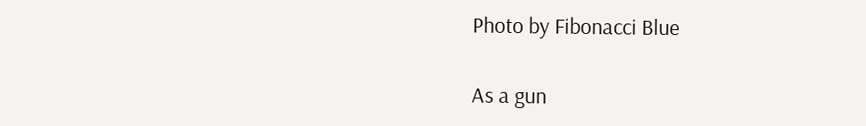Photo by Fibonacci Blue

As a gun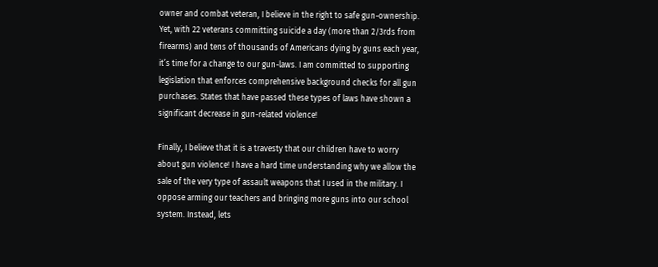owner and combat veteran, I believe in the right to safe gun-ownership. Yet, with 22 veterans committing suicide a day (more than 2/3rds from firearms) and tens of thousands of Americans dying by guns each year, it’s time for a change to our gun-laws. I am committed to supporting legislation that enforces comprehensive background checks for all gun purchases. States that have passed these types of laws have shown a significant decrease in gun-related violence!

Finally, I believe that it is a travesty that our children have to worry about gun violence! I have a hard time understanding why we allow the sale of the very type of assault weapons that I used in the military. I oppose arming our teachers and bringing more guns into our school system. Instead, lets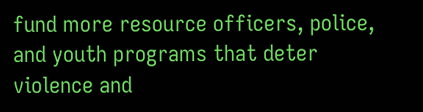fund more resource officers, police, and youth programs that deter violence and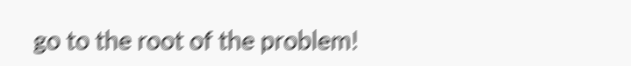go to the root of the problem!